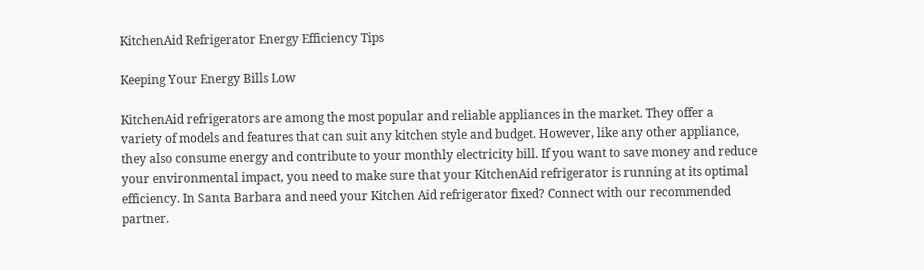KitchenAid Refrigerator Energy Efficiency Tips

Keeping Your Energy Bills Low

KitchenAid refrigerators are among the most popular and reliable appliances in the market. They offer a variety of models and features that can suit any kitchen style and budget. However, like any other appliance, they also consume energy and contribute to your monthly electricity bill. If you want to save money and reduce your environmental impact, you need to make sure that your KitchenAid refrigerator is running at its optimal efficiency. In Santa Barbara and need your Kitchen Aid refrigerator fixed? Connect with our recommended partner.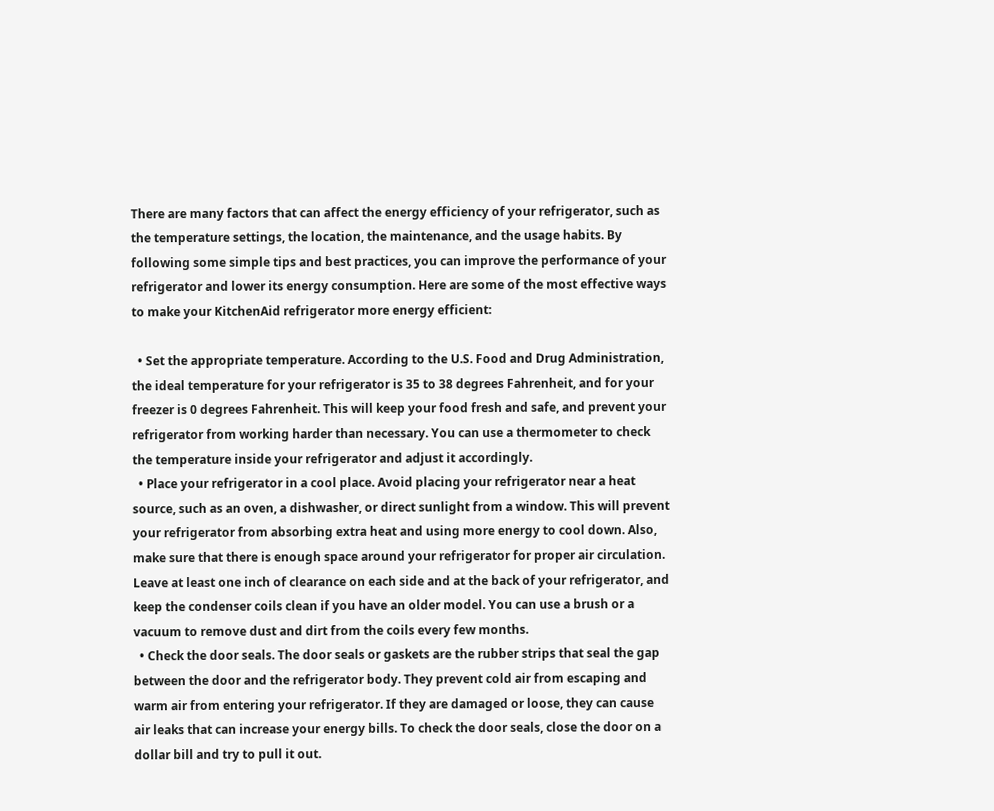There are many factors that can affect the energy efficiency of your refrigerator, such as the temperature settings, the location, the maintenance, and the usage habits. By following some simple tips and best practices, you can improve the performance of your refrigerator and lower its energy consumption. Here are some of the most effective ways to make your KitchenAid refrigerator more energy efficient:

  • Set the appropriate temperature. According to the U.S. Food and Drug Administration, the ideal temperature for your refrigerator is 35 to 38 degrees Fahrenheit, and for your freezer is 0 degrees Fahrenheit. This will keep your food fresh and safe, and prevent your refrigerator from working harder than necessary. You can use a thermometer to check the temperature inside your refrigerator and adjust it accordingly.
  • Place your refrigerator in a cool place. Avoid placing your refrigerator near a heat source, such as an oven, a dishwasher, or direct sunlight from a window. This will prevent your refrigerator from absorbing extra heat and using more energy to cool down. Also, make sure that there is enough space around your refrigerator for proper air circulation. Leave at least one inch of clearance on each side and at the back of your refrigerator, and keep the condenser coils clean if you have an older model. You can use a brush or a vacuum to remove dust and dirt from the coils every few months.
  • Check the door seals. The door seals or gaskets are the rubber strips that seal the gap between the door and the refrigerator body. They prevent cold air from escaping and warm air from entering your refrigerator. If they are damaged or loose, they can cause air leaks that can increase your energy bills. To check the door seals, close the door on a dollar bill and try to pull it out.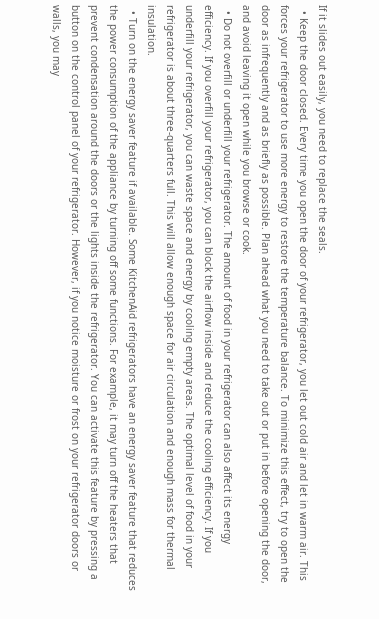If it slides out easily, you need to replace the seals.
  • Keep the door closed. Every time you open the door of your refrigerator, you let out cold air and let in warm air. This forces your refrigerator to use more energy to restore the temperature balance. To minimize this effect, try to open the door as infrequently and as briefly as possible. Plan ahead what you need to take out or put in before opening the door, and avoid leaving it open while you browse or cook.
  • Do not overfill or underfill your refrigerator. The amount of food in your refrigerator can also affect its energy efficiency. If you overfill your refrigerator, you can block the airflow inside and reduce the cooling efficiency. If you underfill your refrigerator, you can waste space and energy by cooling empty areas. The optimal level of food in your refrigerator is about three-quarters full. This will allow enough space for air circulation and enough mass for thermal insulation.
  • Turn on the energy saver feature if available. Some KitchenAid refrigerators have an energy saver feature that reduces the power consumption of the appliance by turning off some functions. For example, it may turn off the heaters that prevent condensation around the doors or the lights inside the refrigerator. You can activate this feature by pressing a button on the control panel of your refrigerator. However, if you notice moisture or frost on your refrigerator doors or walls, you may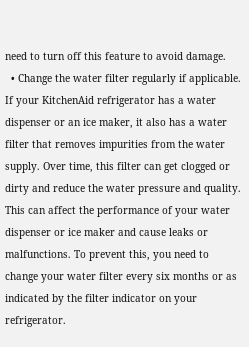need to turn off this feature to avoid damage.
  • Change the water filter regularly if applicable. If your KitchenAid refrigerator has a water dispenser or an ice maker, it also has a water filter that removes impurities from the water supply. Over time, this filter can get clogged or dirty and reduce the water pressure and quality. This can affect the performance of your water dispenser or ice maker and cause leaks or malfunctions. To prevent this, you need to change your water filter every six months or as indicated by the filter indicator on your refrigerator.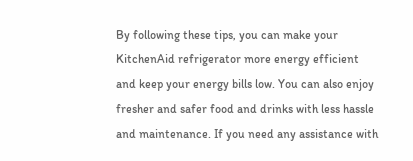By following these tips, you can make your KitchenAid refrigerator more energy efficient and keep your energy bills low. You can also enjoy fresher and safer food and drinks with less hassle and maintenance. If you need any assistance with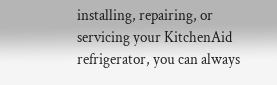installing, repairing, or servicing your KitchenAid refrigerator, you can always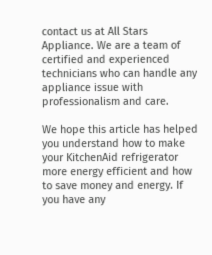contact us at All Stars Appliance. We are a team of certified and experienced technicians who can handle any appliance issue with professionalism and care.

We hope this article has helped you understand how to make your KitchenAid refrigerator more energy efficient and how to save money and energy. If you have any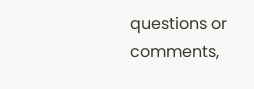questions or comments,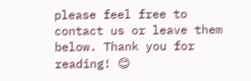please feel free to contact us or leave them below. Thank you for reading! 😊